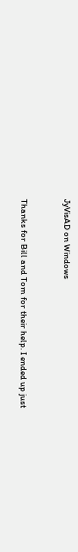JyVisAD on Windows


Thanks for Bill and Tom for their help. I ended up just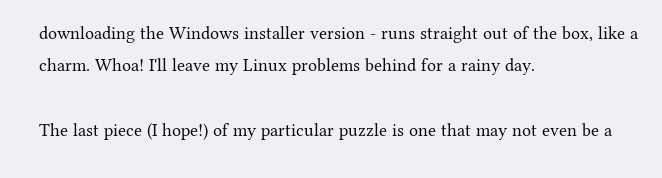downloading the Windows installer version - runs straight out of the box, like a charm. Whoa! I'll leave my Linux problems behind for a rainy day.

The last piece (I hope!) of my particular puzzle is one that may not even be a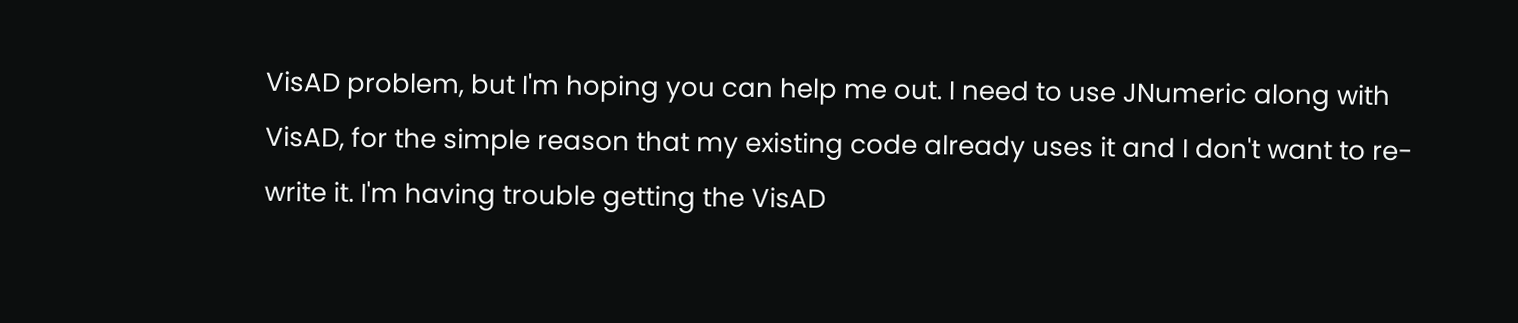VisAD problem, but I'm hoping you can help me out. I need to use JNumeric along with VisAD, for the simple reason that my existing code already uses it and I don't want to re-write it. I'm having trouble getting the VisAD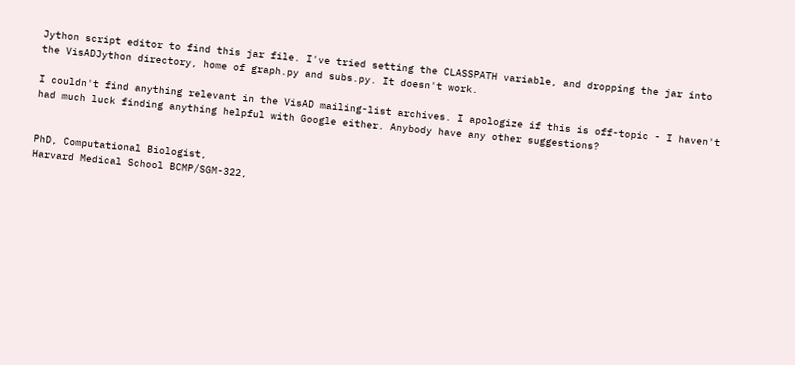Jython script editor to find this jar file. I've tried setting the CLASSPATH variable, and dropping the jar into the VisADJython directory, home of graph.py and subs.py. It doesn't work.

I couldn't find anything relevant in the VisAD mailing-list archives. I apologize if this is off-topic - I haven't had much luck finding anything helpful with Google either. Anybody have any other suggestions?


PhD, Computational Biologist,
Harvard Medical School BCMP/SGM-322,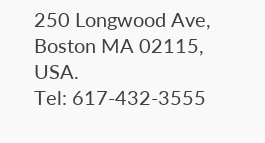250 Longwood Ave, Boston MA 02115, USA.
Tel: 617-432-3555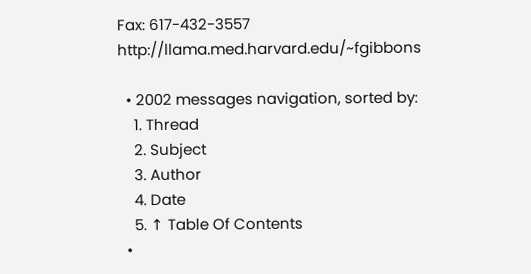Fax: 617-432-3557 http://llama.med.harvard.edu/~fgibbons

  • 2002 messages navigation, sorted by:
    1. Thread
    2. Subject
    3. Author
    4. Date
    5. ↑ Table Of Contents
  •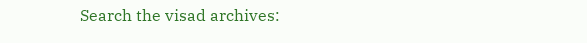Search the visad archives: